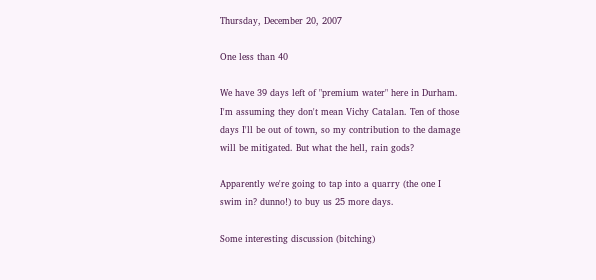Thursday, December 20, 2007

One less than 40

We have 39 days left of "premium water" here in Durham. I'm assuming they don't mean Vichy Catalan. Ten of those days I'll be out of town, so my contribution to the damage will be mitigated. But what the hell, rain gods?

Apparently we're going to tap into a quarry (the one I swim in? dunno!) to buy us 25 more days.

Some interesting discussion (bitching)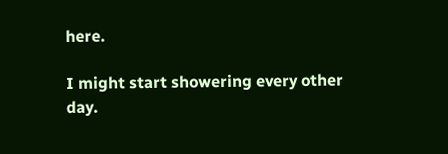here.

I might start showering every other day.